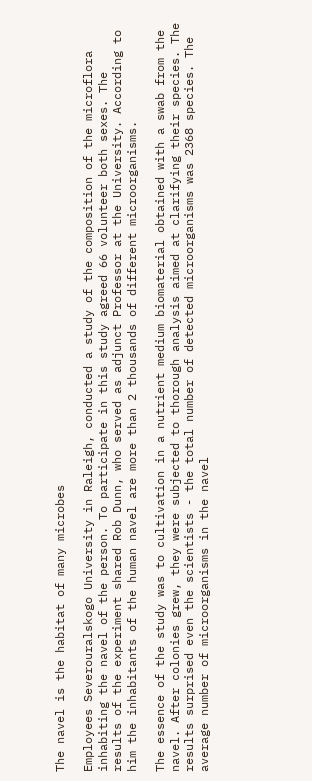The navel is the habitat of many microbes

Employees Severouralskogo University in Raleigh, conducted a study of the composition of the microflora inhabiting the navel of the person. To participate in this study agreed 66 volunteer both sexes. The results of the experiment shared Rob Dunn, who served as adjunct Professor at the University. According to him the inhabitants of the human navel are more than 2 thousands of different microorganisms.

The essence of the study was to cultivation in a nutrient medium biomaterial obtained with a swab from the navel. After colonies grew, they were subjected to thorough analysis aimed at clarifying their species. The results surprised even the scientists - the total number of detected microorganisms was 2368 species. The average number of microorganisms in the navel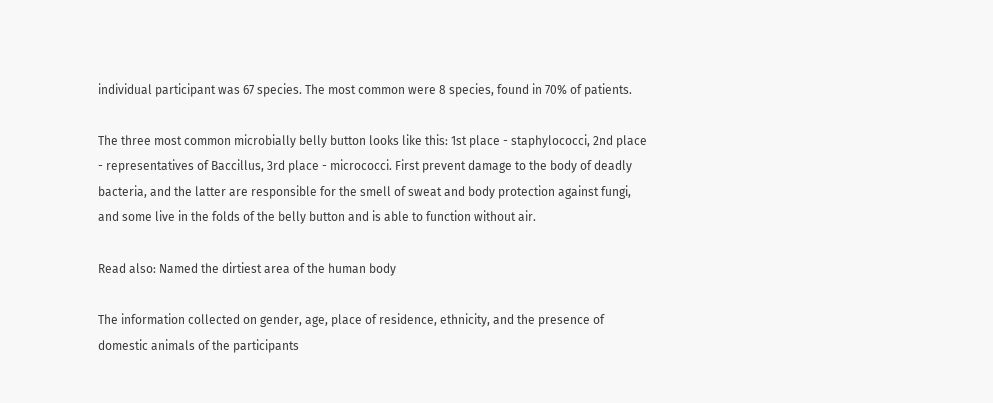individual participant was 67 species. The most common were 8 species, found in 70% of patients.

The three most common microbially belly button looks like this: 1st place - staphylococci, 2nd place - representatives of Baccillus, 3rd place - micrococci. First prevent damage to the body of deadly bacteria, and the latter are responsible for the smell of sweat and body protection against fungi, and some live in the folds of the belly button and is able to function without air.

Read also: Named the dirtiest area of the human body

The information collected on gender, age, place of residence, ethnicity, and the presence of domestic animals of the participants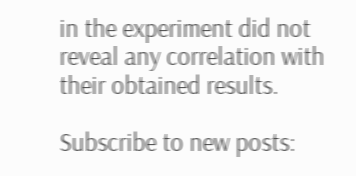in the experiment did not reveal any correlation with their obtained results.

Subscribe to new posts: